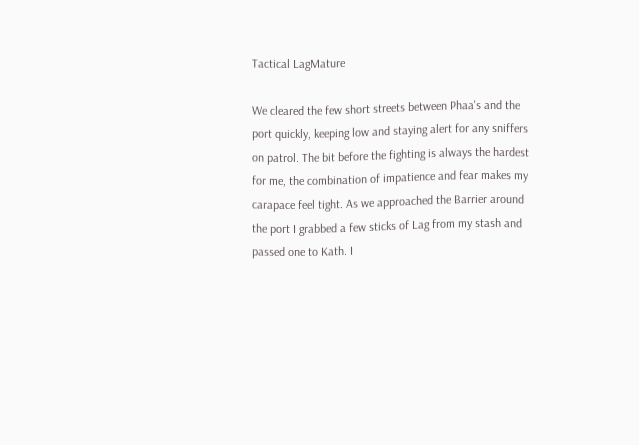Tactical LagMature

We cleared the few short streets between Phaa's and the port quickly, keeping low and staying alert for any sniffers on patrol. The bit before the fighting is always the hardest for me, the combination of impatience and fear makes my carapace feel tight. As we approached the Barrier around the port I grabbed a few sticks of Lag from my stash and passed one to Kath. I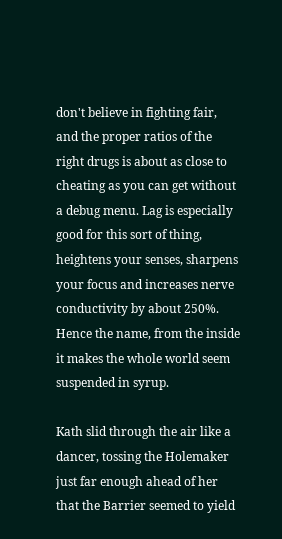don't believe in fighting fair, and the proper ratios of the right drugs is about as close to cheating as you can get without a debug menu. Lag is especially good for this sort of thing, heightens your senses, sharpens your focus and increases nerve conductivity by about 250%. Hence the name, from the inside it makes the whole world seem suspended in syrup.

Kath slid through the air like a dancer, tossing the Holemaker just far enough ahead of her that the Barrier seemed to yield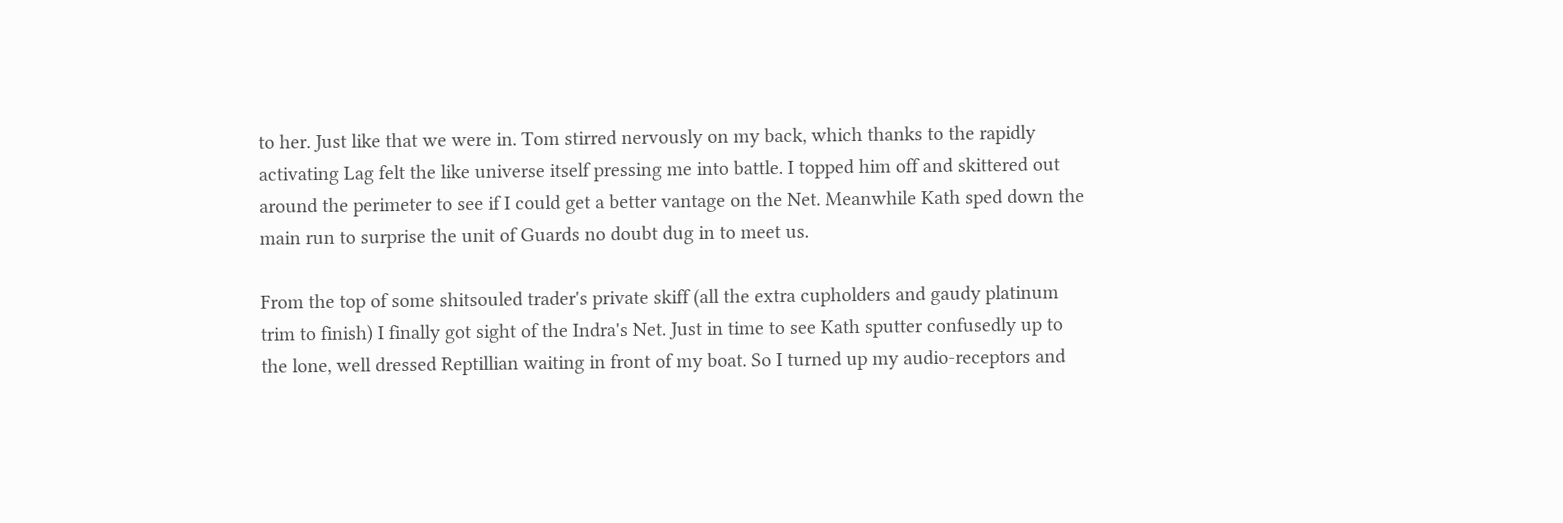to her. Just like that we were in. Tom stirred nervously on my back, which thanks to the rapidly activating Lag felt the like universe itself pressing me into battle. I topped him off and skittered out around the perimeter to see if I could get a better vantage on the Net. Meanwhile Kath sped down the main run to surprise the unit of Guards no doubt dug in to meet us.

From the top of some shitsouled trader's private skiff (all the extra cupholders and gaudy platinum trim to finish) I finally got sight of the Indra's Net. Just in time to see Kath sputter confusedly up to the lone, well dressed Reptillian waiting in front of my boat. So I turned up my audio-receptors and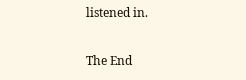listened in.

The End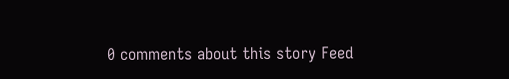0 comments about this story Feed